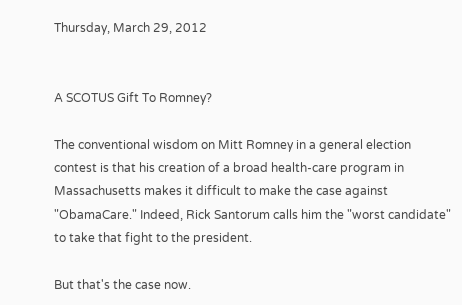Thursday, March 29, 2012


A SCOTUS Gift To Romney?

The conventional wisdom on Mitt Romney in a general election contest is that his creation of a broad health-care program in Massachusetts makes it difficult to make the case against "ObamaCare." Indeed, Rick Santorum calls him the "worst candidate" to take that fight to the president.

But that's the case now.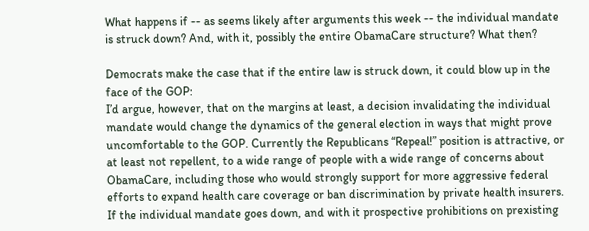What happens if -- as seems likely after arguments this week -- the individual mandate is struck down? And, with it, possibly the entire ObamaCare structure? What then?

Democrats make the case that if the entire law is struck down, it could blow up in the face of the GOP:
I’d argue, however, that on the margins at least, a decision invalidating the individual mandate would change the dynamics of the general election in ways that might prove uncomfortable to the GOP. Currently the Republicans “Repeal!” position is attractive, or at least not repellent, to a wide range of people with a wide range of concerns about ObamaCare, including those who would strongly support for more aggressive federal efforts to expand health care coverage or ban discrimination by private health insurers. If the individual mandate goes down, and with it prospective prohibitions on prexisting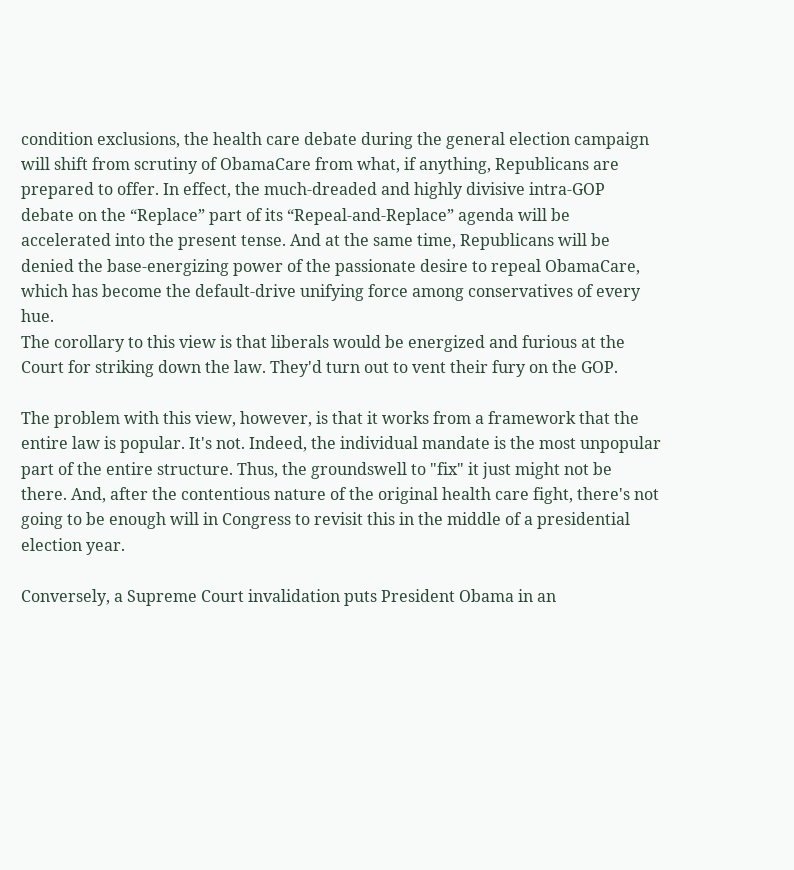condition exclusions, the health care debate during the general election campaign will shift from scrutiny of ObamaCare from what, if anything, Republicans are prepared to offer. In effect, the much-dreaded and highly divisive intra-GOP debate on the “Replace” part of its “Repeal-and-Replace” agenda will be accelerated into the present tense. And at the same time, Republicans will be denied the base-energizing power of the passionate desire to repeal ObamaCare, which has become the default-drive unifying force among conservatives of every hue.
The corollary to this view is that liberals would be energized and furious at the Court for striking down the law. They'd turn out to vent their fury on the GOP.

The problem with this view, however, is that it works from a framework that the entire law is popular. It's not. Indeed, the individual mandate is the most unpopular part of the entire structure. Thus, the groundswell to "fix" it just might not be there. And, after the contentious nature of the original health care fight, there's not going to be enough will in Congress to revisit this in the middle of a presidential election year.

Conversely, a Supreme Court invalidation puts President Obama in an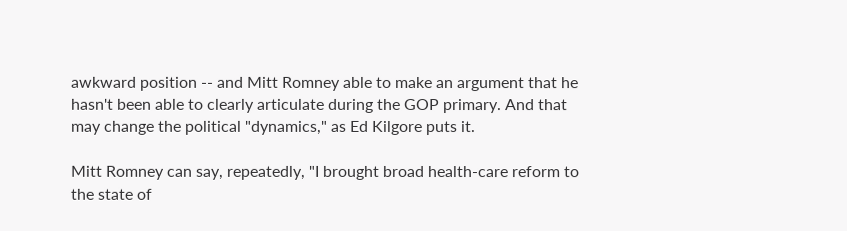awkward position -- and Mitt Romney able to make an argument that he hasn't been able to clearly articulate during the GOP primary. And that may change the political "dynamics," as Ed Kilgore puts it.

Mitt Romney can say, repeatedly, "I brought broad health-care reform to the state of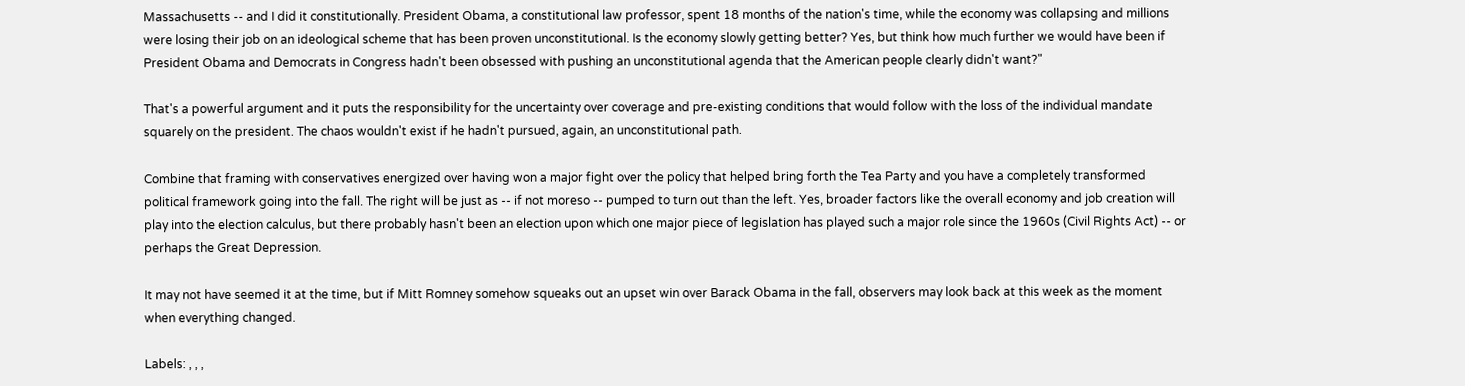Massachusetts -- and I did it constitutionally. President Obama, a constitutional law professor, spent 18 months of the nation's time, while the economy was collapsing and millions were losing their job on an ideological scheme that has been proven unconstitutional. Is the economy slowly getting better? Yes, but think how much further we would have been if President Obama and Democrats in Congress hadn't been obsessed with pushing an unconstitutional agenda that the American people clearly didn't want?"

That's a powerful argument and it puts the responsibility for the uncertainty over coverage and pre-existing conditions that would follow with the loss of the individual mandate squarely on the president. The chaos wouldn't exist if he hadn't pursued, again, an unconstitutional path.

Combine that framing with conservatives energized over having won a major fight over the policy that helped bring forth the Tea Party and you have a completely transformed political framework going into the fall. The right will be just as -- if not moreso -- pumped to turn out than the left. Yes, broader factors like the overall economy and job creation will play into the election calculus, but there probably hasn't been an election upon which one major piece of legislation has played such a major role since the 1960s (Civil Rights Act) -- or perhaps the Great Depression.

It may not have seemed it at the time, but if Mitt Romney somehow squeaks out an upset win over Barack Obama in the fall, observers may look back at this week as the moment when everything changed.

Labels: , , ,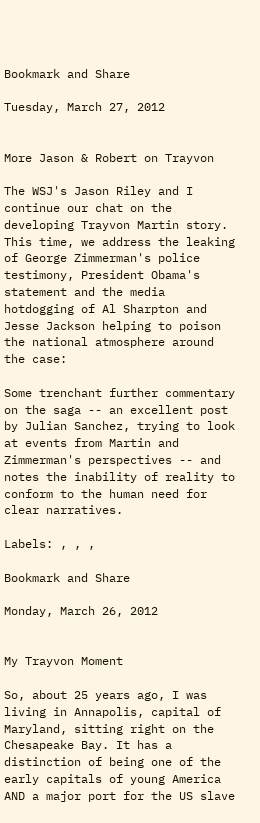Bookmark and Share

Tuesday, March 27, 2012


More Jason & Robert on Trayvon

The WSJ's Jason Riley and I continue our chat on the developing Trayvon Martin story.  This time, we address the leaking of George Zimmerman's police testimony, President Obama's statement and the media hotdogging of Al Sharpton and Jesse Jackson helping to poison the national atmosphere around the case:

Some trenchant further commentary on the saga -- an excellent post by Julian Sanchez, trying to look at events from Martin and Zimmerman's perspectives -- and notes the inability of reality to conform to the human need for clear narratives.

Labels: , , ,

Bookmark and Share

Monday, March 26, 2012


My Trayvon Moment

So, about 25 years ago, I was living in Annapolis, capital of Maryland, sitting right on the Chesapeake Bay. It has a distinction of being one of the early capitals of young America AND a major port for the US slave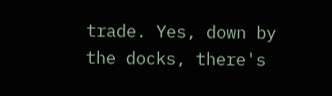trade. Yes, down by the docks, there's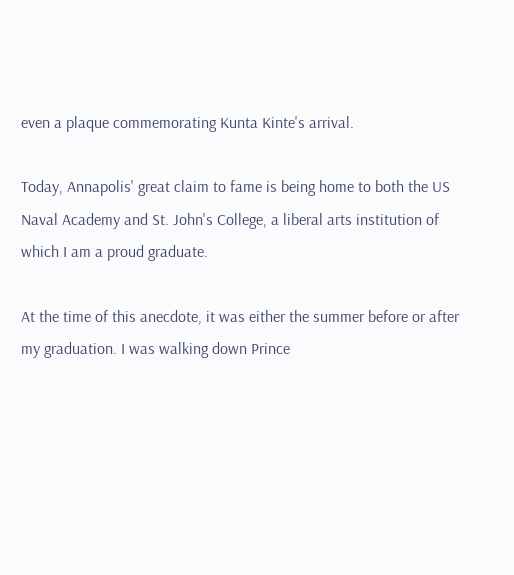even a plaque commemorating Kunta Kinte's arrival.

Today, Annapolis' great claim to fame is being home to both the US Naval Academy and St. John's College, a liberal arts institution of which I am a proud graduate.

At the time of this anecdote, it was either the summer before or after my graduation. I was walking down Prince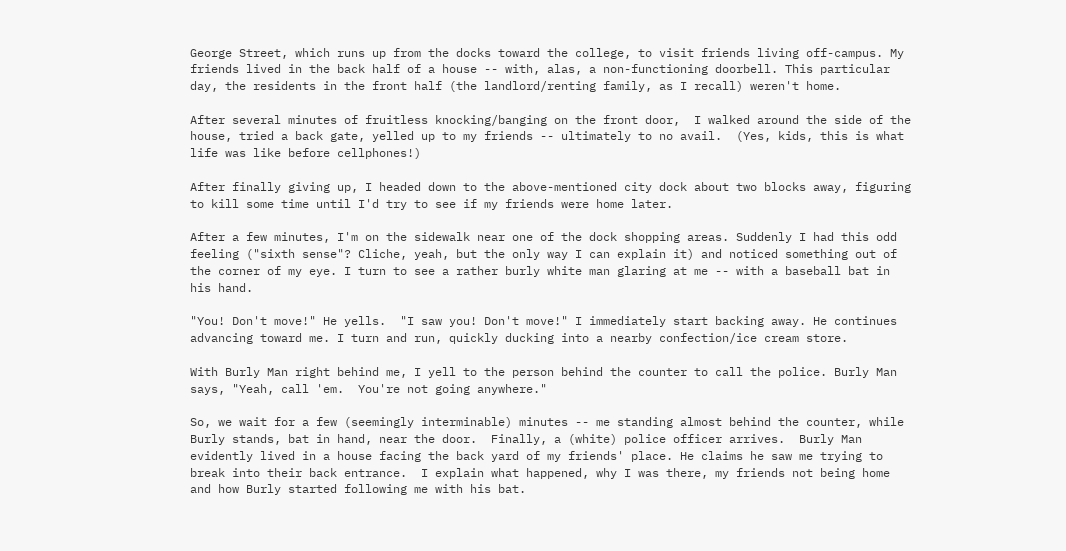George Street, which runs up from the docks toward the college, to visit friends living off-campus. My friends lived in the back half of a house -- with, alas, a non-functioning doorbell. This particular day, the residents in the front half (the landlord/renting family, as I recall) weren't home.

After several minutes of fruitless knocking/banging on the front door,  I walked around the side of the house, tried a back gate, yelled up to my friends -- ultimately to no avail.  (Yes, kids, this is what life was like before cellphones!)

After finally giving up, I headed down to the above-mentioned city dock about two blocks away, figuring to kill some time until I'd try to see if my friends were home later.

After a few minutes, I'm on the sidewalk near one of the dock shopping areas. Suddenly I had this odd feeling ("sixth sense"? Cliche, yeah, but the only way I can explain it) and noticed something out of the corner of my eye. I turn to see a rather burly white man glaring at me -- with a baseball bat in his hand.

"You! Don't move!" He yells.  "I saw you! Don't move!" I immediately start backing away. He continues advancing toward me. I turn and run, quickly ducking into a nearby confection/ice cream store.

With Burly Man right behind me, I yell to the person behind the counter to call the police. Burly Man says, "Yeah, call 'em.  You're not going anywhere."

So, we wait for a few (seemingly interminable) minutes -- me standing almost behind the counter, while Burly stands, bat in hand, near the door.  Finally, a (white) police officer arrives.  Burly Man evidently lived in a house facing the back yard of my friends' place. He claims he saw me trying to break into their back entrance.  I explain what happened, why I was there, my friends not being home and how Burly started following me with his bat.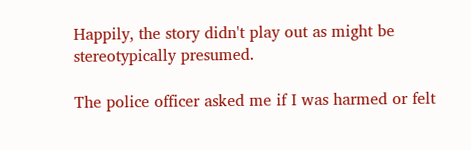Happily, the story didn't play out as might be stereotypically presumed.

The police officer asked me if I was harmed or felt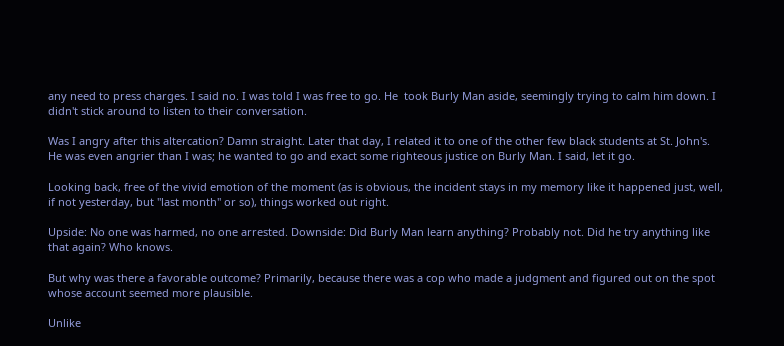any need to press charges. I said no. I was told I was free to go. He  took Burly Man aside, seemingly trying to calm him down. I didn't stick around to listen to their conversation.

Was I angry after this altercation? Damn straight. Later that day, I related it to one of the other few black students at St. John's. He was even angrier than I was; he wanted to go and exact some righteous justice on Burly Man. I said, let it go.

Looking back, free of the vivid emotion of the moment (as is obvious, the incident stays in my memory like it happened just, well, if not yesterday, but "last month" or so), things worked out right.

Upside: No one was harmed, no one arrested. Downside: Did Burly Man learn anything? Probably not. Did he try anything like that again? Who knows.

But why was there a favorable outcome? Primarily, because there was a cop who made a judgment and figured out on the spot whose account seemed more plausible.

Unlike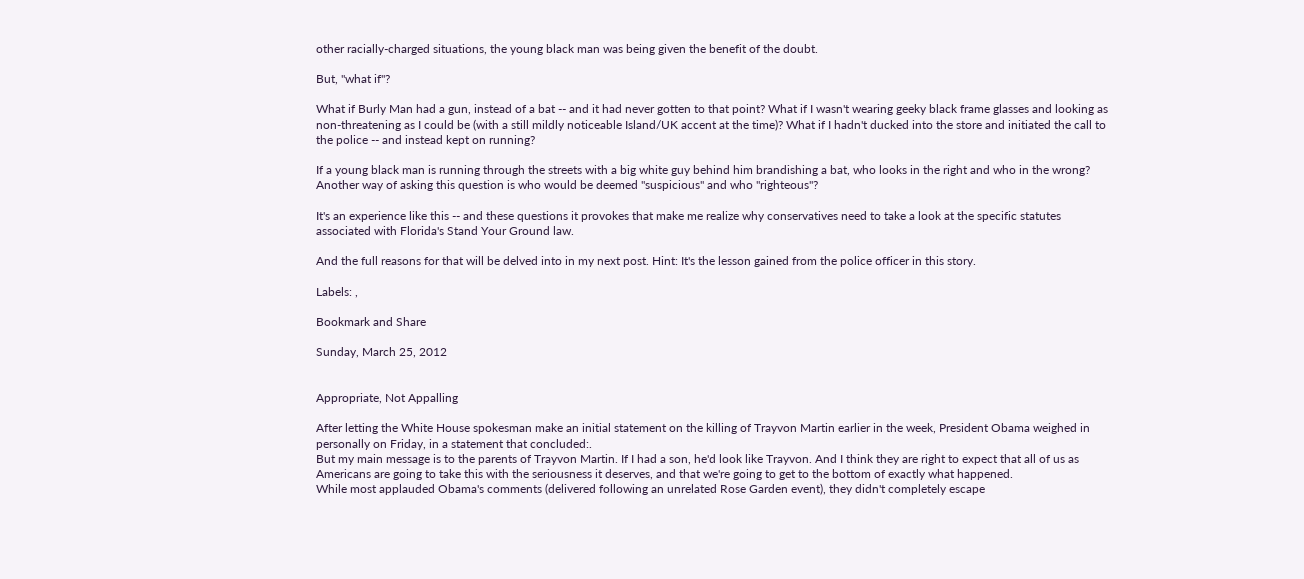other racially-charged situations, the young black man was being given the benefit of the doubt.

But, "what if"?

What if Burly Man had a gun, instead of a bat -- and it had never gotten to that point? What if I wasn't wearing geeky black frame glasses and looking as non-threatening as I could be (with a still mildly noticeable Island/UK accent at the time)? What if I hadn't ducked into the store and initiated the call to the police -- and instead kept on running?

If a young black man is running through the streets with a big white guy behind him brandishing a bat, who looks in the right and who in the wrong? Another way of asking this question is who would be deemed "suspicious" and who "righteous"?

It's an experience like this -- and these questions it provokes that make me realize why conservatives need to take a look at the specific statutes associated with Florida's Stand Your Ground law.

And the full reasons for that will be delved into in my next post. Hint: It's the lesson gained from the police officer in this story.

Labels: ,

Bookmark and Share

Sunday, March 25, 2012


Appropriate, Not Appalling

After letting the White House spokesman make an initial statement on the killing of Trayvon Martin earlier in the week, President Obama weighed in personally on Friday, in a statement that concluded:.
But my main message is to the parents of Trayvon Martin. If I had a son, he'd look like Trayvon. And I think they are right to expect that all of us as Americans are going to take this with the seriousness it deserves, and that we're going to get to the bottom of exactly what happened.
While most applauded Obama's comments (delivered following an unrelated Rose Garden event), they didn't completely escape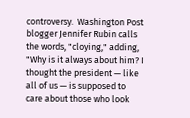controversy.  Washington Post blogger Jennifer Rubin calls the words, "cloying," adding, "Why is it always about him? I thought the president — like all of us — is supposed to care about those who look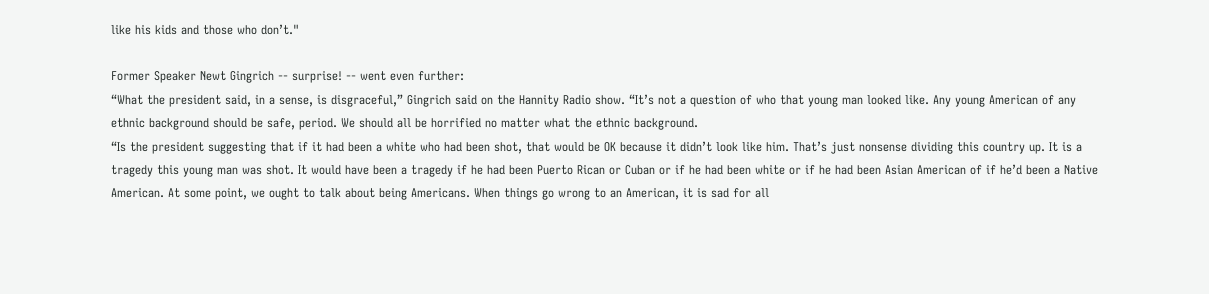like his kids and those who don’t."

Former Speaker Newt Gingrich -- surprise! -- went even further:
“What the president said, in a sense, is disgraceful,” Gingrich said on the Hannity Radio show. “It’s not a question of who that young man looked like. Any young American of any ethnic background should be safe, period. We should all be horrified no matter what the ethnic background.
“Is the president suggesting that if it had been a white who had been shot, that would be OK because it didn’t look like him. That’s just nonsense dividing this country up. It is a tragedy this young man was shot. It would have been a tragedy if he had been Puerto Rican or Cuban or if he had been white or if he had been Asian American of if he’d been a Native American. At some point, we ought to talk about being Americans. When things go wrong to an American, it is sad for all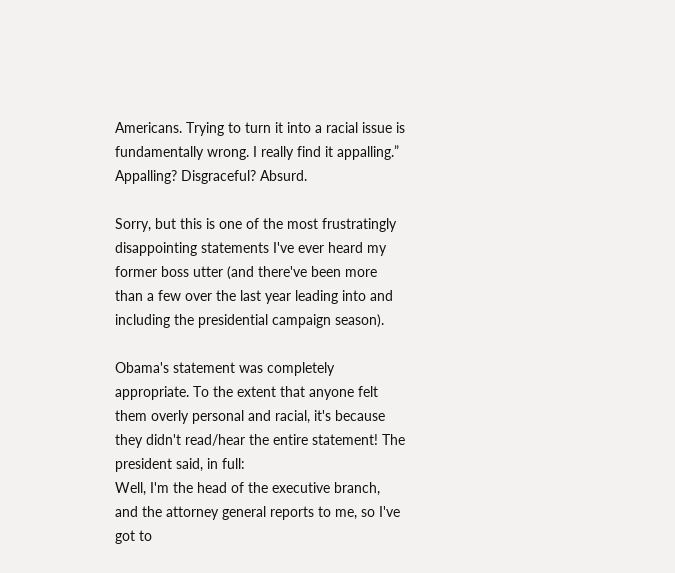Americans. Trying to turn it into a racial issue is fundamentally wrong. I really find it appalling.”
Appalling? Disgraceful? Absurd.

Sorry, but this is one of the most frustratingly disappointing statements I've ever heard my former boss utter (and there've been more than a few over the last year leading into and including the presidential campaign season).

Obama's statement was completely appropriate. To the extent that anyone felt them overly personal and racial, it's because they didn't read/hear the entire statement! The president said, in full:
Well, I'm the head of the executive branch, and the attorney general reports to me, so I've got to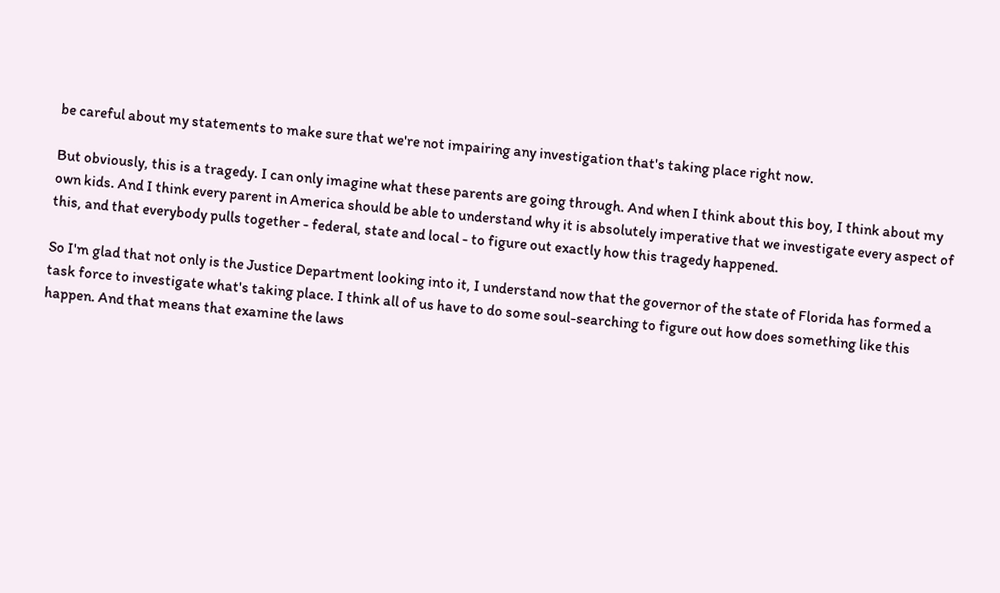be careful about my statements to make sure that we're not impairing any investigation that's taking place right now.

But obviously, this is a tragedy. I can only imagine what these parents are going through. And when I think about this boy, I think about my own kids. And I think every parent in America should be able to understand why it is absolutely imperative that we investigate every aspect of this, and that everybody pulls together - federal, state and local - to figure out exactly how this tragedy happened.

So I'm glad that not only is the Justice Department looking into it, I understand now that the governor of the state of Florida has formed a task force to investigate what's taking place. I think all of us have to do some soul-searching to figure out how does something like this happen. And that means that examine the laws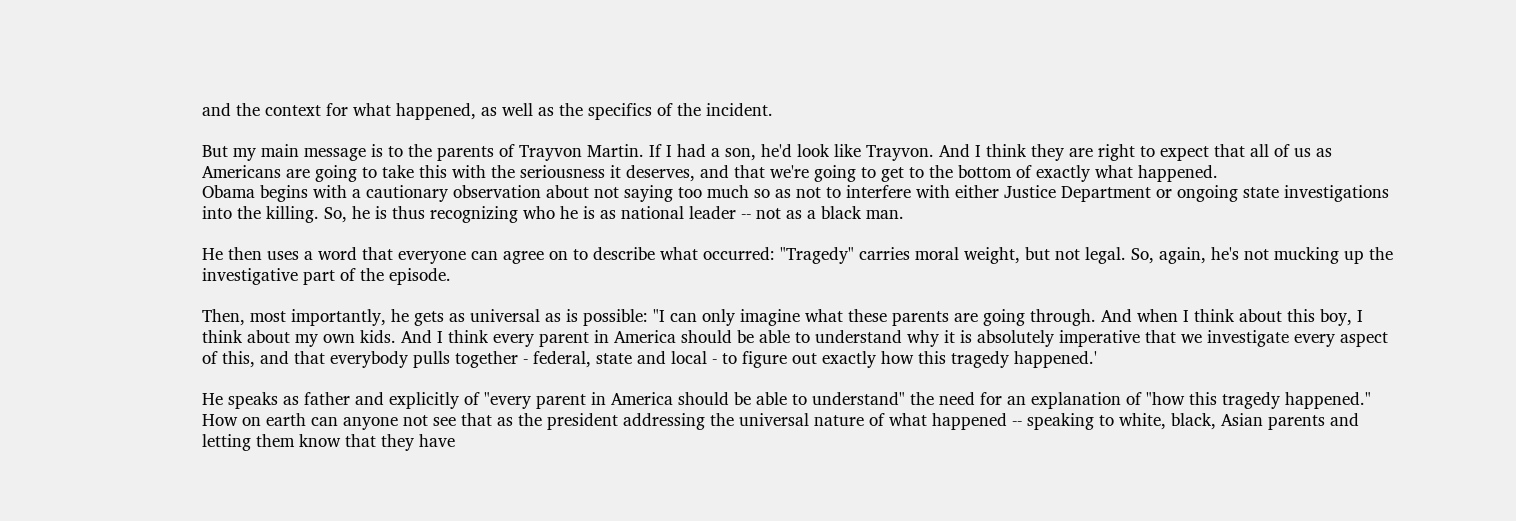and the context for what happened, as well as the specifics of the incident.

But my main message is to the parents of Trayvon Martin. If I had a son, he'd look like Trayvon. And I think they are right to expect that all of us as Americans are going to take this with the seriousness it deserves, and that we're going to get to the bottom of exactly what happened.
Obama begins with a cautionary observation about not saying too much so as not to interfere with either Justice Department or ongoing state investigations into the killing. So, he is thus recognizing who he is as national leader -- not as a black man.

He then uses a word that everyone can agree on to describe what occurred: "Tragedy" carries moral weight, but not legal. So, again, he's not mucking up the investigative part of the episode.

Then, most importantly, he gets as universal as is possible: "I can only imagine what these parents are going through. And when I think about this boy, I think about my own kids. And I think every parent in America should be able to understand why it is absolutely imperative that we investigate every aspect of this, and that everybody pulls together - federal, state and local - to figure out exactly how this tragedy happened.'

He speaks as father and explicitly of "every parent in America should be able to understand" the need for an explanation of "how this tragedy happened." How on earth can anyone not see that as the president addressing the universal nature of what happened -- speaking to white, black, Asian parents and letting them know that they have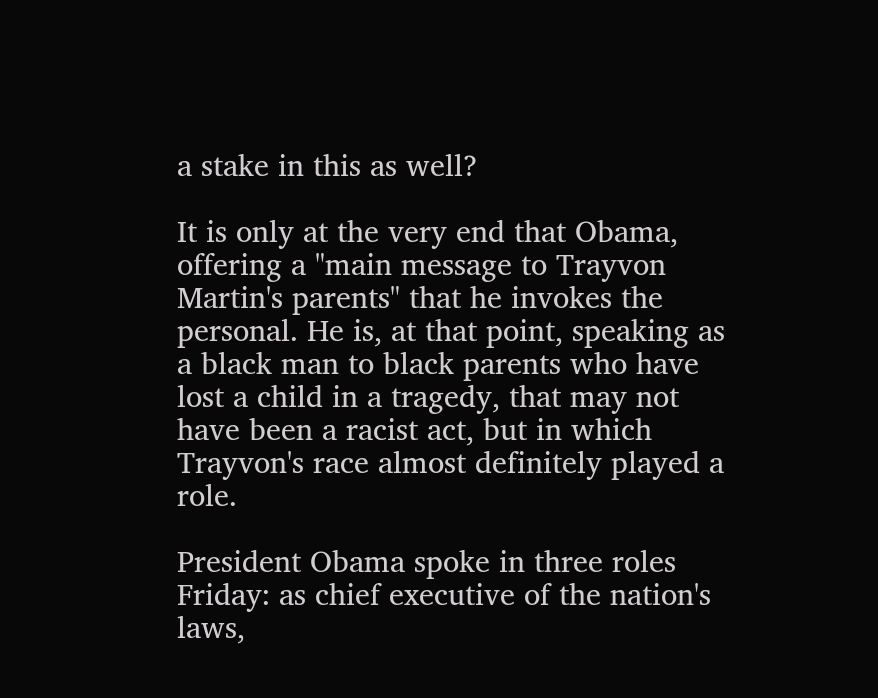a stake in this as well?

It is only at the very end that Obama, offering a "main message to Trayvon Martin's parents" that he invokes the personal. He is, at that point, speaking as a black man to black parents who have lost a child in a tragedy, that may not have been a racist act, but in which Trayvon's race almost definitely played a role.

President Obama spoke in three roles Friday: as chief executive of the nation's laws,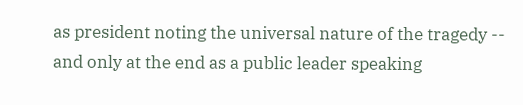as president noting the universal nature of the tragedy -- and only at the end as a public leader speaking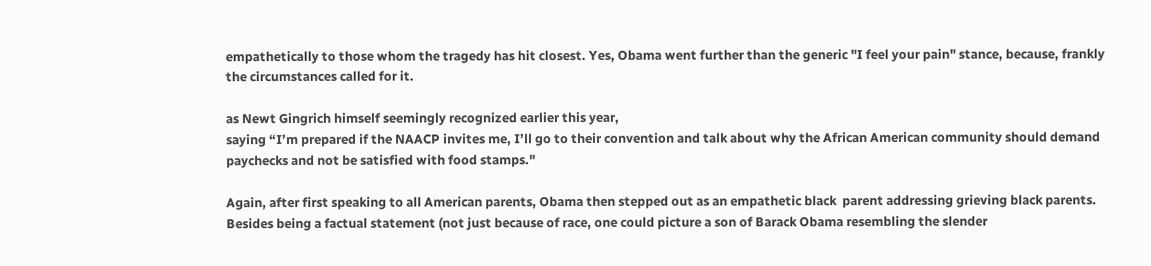empathetically to those whom the tragedy has hit closest. Yes, Obama went further than the generic "I feel your pain" stance, because, frankly the circumstances called for it.

as Newt Gingrich himself seemingly recognized earlier this year,
saying “I’m prepared if the NAACP invites me, I’ll go to their convention and talk about why the African American community should demand paychecks and not be satisfied with food stamps."

Again, after first speaking to all American parents, Obama then stepped out as an empathetic black  parent addressing grieving black parents. Besides being a factual statement (not just because of race, one could picture a son of Barack Obama resembling the slender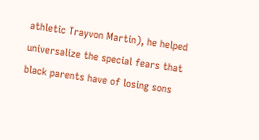athletic Trayvon Martin), he helped universalize the special fears that black parents have of losing sons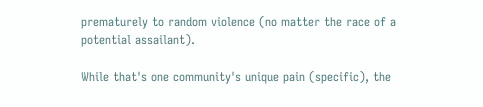prematurely to random violence (no matter the race of a potential assailant).

While that's one community's unique pain (specific), the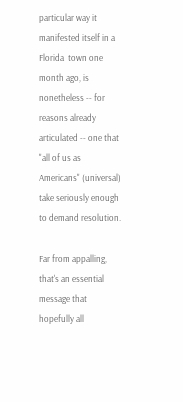particular way it manifested itself in a Florida  town one month ago, is nonetheless -- for reasons already articulated -- one that "all of us as Americans" (universal) take seriously enough to demand resolution.

Far from appalling, that's an essential message that hopefully all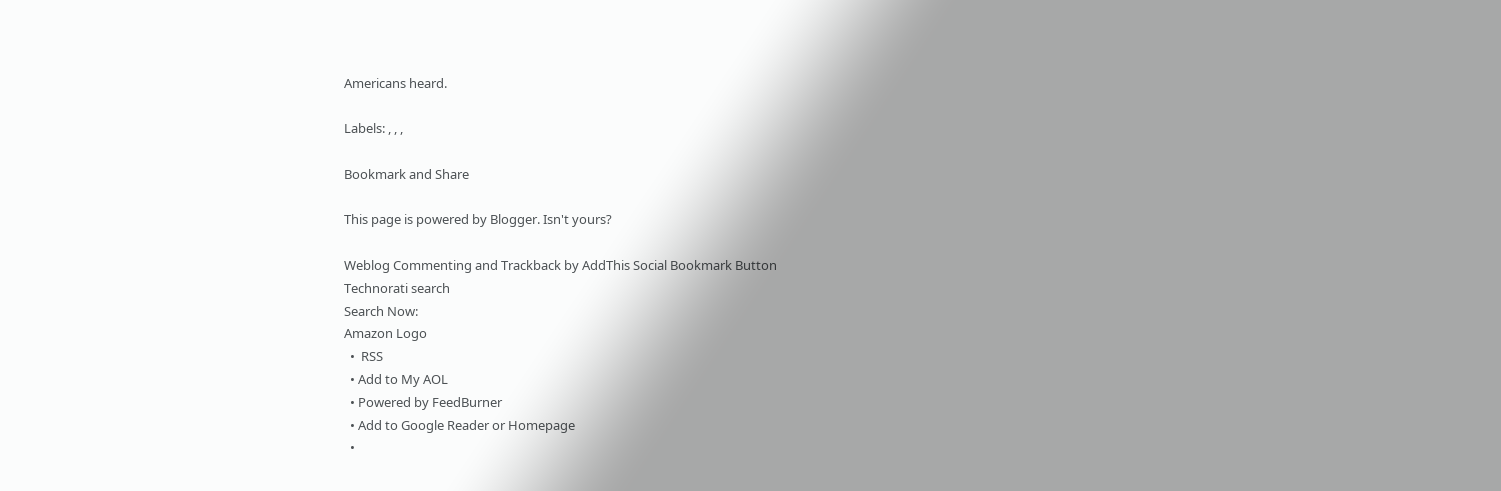Americans heard.

Labels: , , ,

Bookmark and Share

This page is powered by Blogger. Isn't yours?

Weblog Commenting and Trackback by AddThis Social Bookmark Button
Technorati search
Search Now:
Amazon Logo
  •  RSS
  • Add to My AOL
  • Powered by FeedBurner
  • Add to Google Reader or Homepage
  •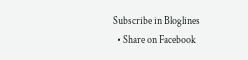Subscribe in Bloglines
  • Share on Facebook